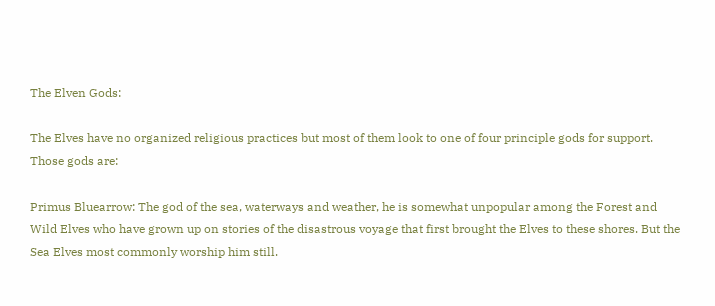The Elven Gods:

The Elves have no organized religious practices but most of them look to one of four principle gods for support. Those gods are:

Primus Bluearrow: The god of the sea, waterways and weather, he is somewhat unpopular among the Forest and Wild Elves who have grown up on stories of the disastrous voyage that first brought the Elves to these shores. But the Sea Elves most commonly worship him still.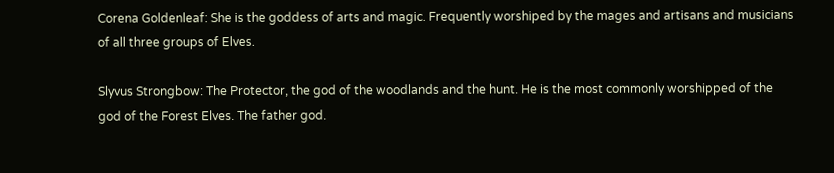Corena Goldenleaf: She is the goddess of arts and magic. Frequently worshiped by the mages and artisans and musicians of all three groups of Elves.

Slyvus Strongbow: The Protector, the god of the woodlands and the hunt. He is the most commonly worshipped of the god of the Forest Elves. The father god.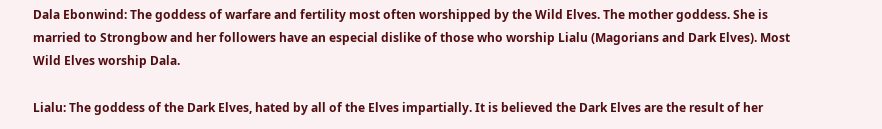Dala Ebonwind: The goddess of warfare and fertility most often worshipped by the Wild Elves. The mother goddess. She is married to Strongbow and her followers have an especial dislike of those who worship Lialu (Magorians and Dark Elves). Most Wild Elves worship Dala.

Lialu: The goddess of the Dark Elves, hated by all of the Elves impartially. It is believed the Dark Elves are the result of her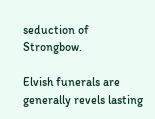seduction of Strongbow.

Elvish funerals are generally revels lasting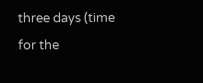three days (time for the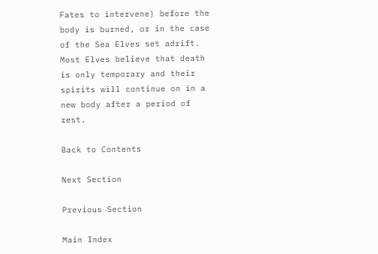Fates to intervene) before the body is burned, or in the case of the Sea Elves set adrift. Most Elves believe that death is only temporary and their spirits will continue on in a new body after a period of rest.

Back to Contents

Next Section

Previous Section

Main Index